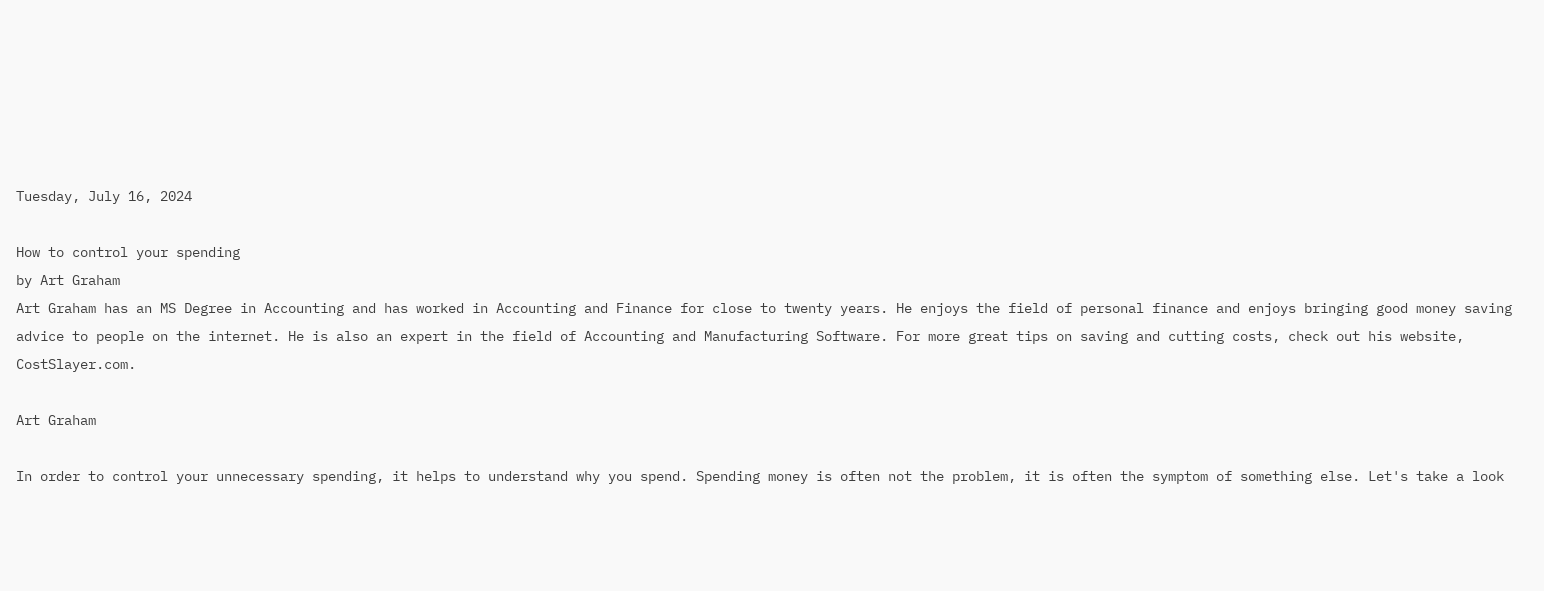Tuesday, July 16, 2024

How to control your spending
by Art Graham
Art Graham has an MS Degree in Accounting and has worked in Accounting and Finance for close to twenty years. He enjoys the field of personal finance and enjoys bringing good money saving advice to people on the internet. He is also an expert in the field of Accounting and Manufacturing Software. For more great tips on saving and cutting costs, check out his website, CostSlayer.com.

Art Graham

In order to control your unnecessary spending, it helps to understand why you spend. Spending money is often not the problem, it is often the symptom of something else. Let's take a look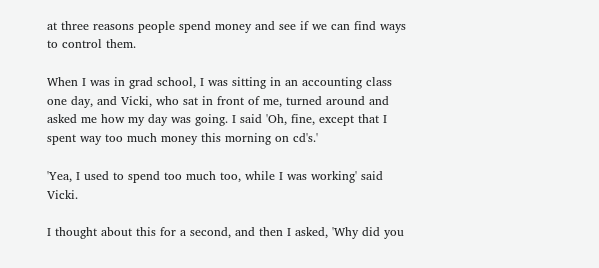at three reasons people spend money and see if we can find ways to control them.

When I was in grad school, I was sitting in an accounting class one day, and Vicki, who sat in front of me, turned around and asked me how my day was going. I said 'Oh, fine, except that I spent way too much money this morning on cd's.'

'Yea, I used to spend too much too, while I was working' said Vicki.

I thought about this for a second, and then I asked, 'Why did you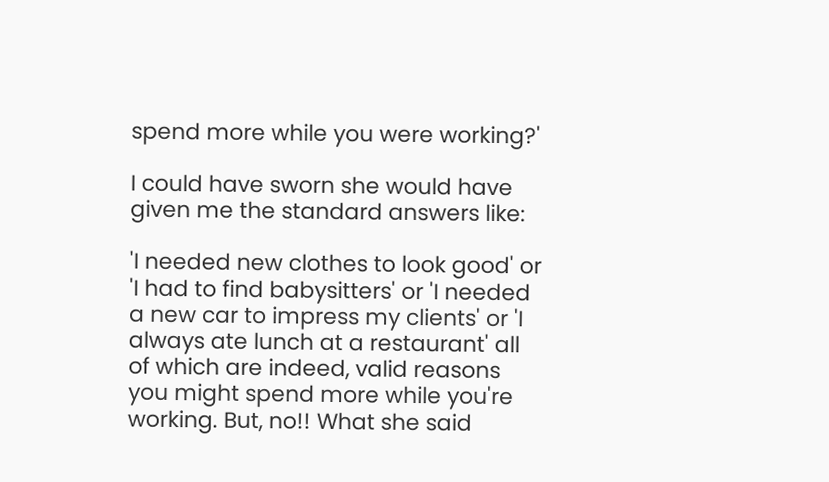spend more while you were working?'

I could have sworn she would have given me the standard answers like:

'I needed new clothes to look good' or 'I had to find babysitters' or 'I needed a new car to impress my clients' or 'I always ate lunch at a restaurant' all of which are indeed, valid reasons you might spend more while you're working. But, no!! What she said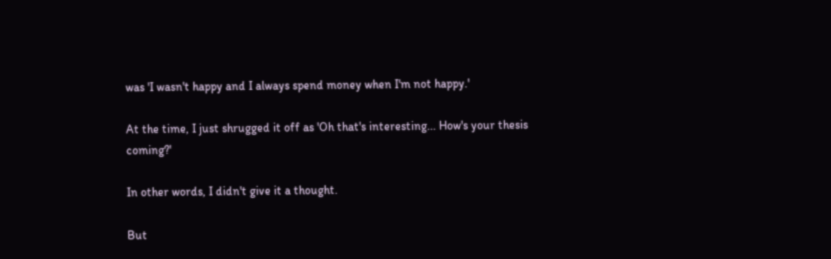was 'I wasn't happy and I always spend money when I'm not happy.'

At the time, I just shrugged it off as 'Oh that's interesting... How's your thesis coming?'

In other words, I didn't give it a thought.

But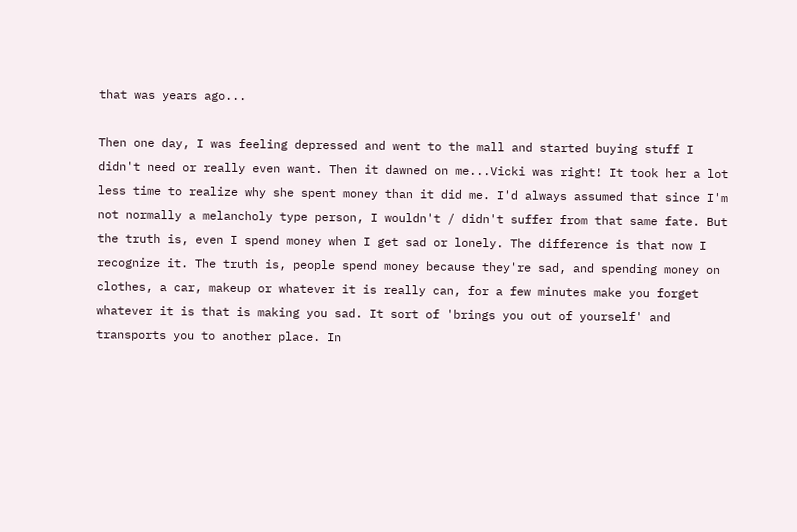that was years ago...

Then one day, I was feeling depressed and went to the mall and started buying stuff I didn't need or really even want. Then it dawned on me...Vicki was right! It took her a lot less time to realize why she spent money than it did me. I'd always assumed that since I'm not normally a melancholy type person, I wouldn't / didn't suffer from that same fate. But the truth is, even I spend money when I get sad or lonely. The difference is that now I recognize it. The truth is, people spend money because they're sad, and spending money on clothes, a car, makeup or whatever it is really can, for a few minutes make you forget whatever it is that is making you sad. It sort of 'brings you out of yourself' and transports you to another place. In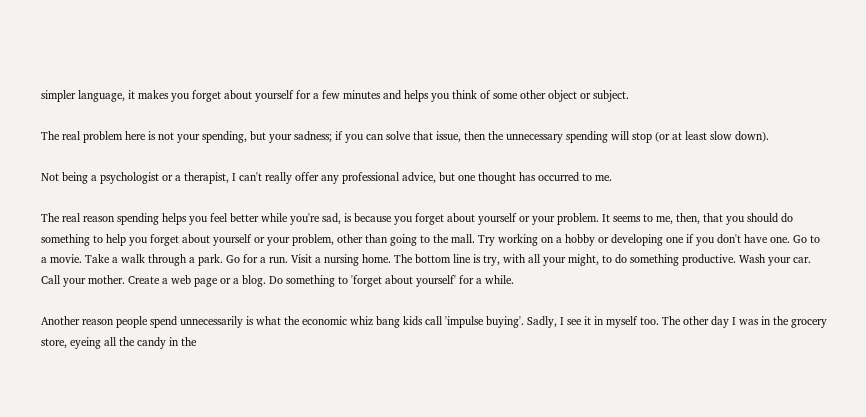simpler language, it makes you forget about yourself for a few minutes and helps you think of some other object or subject.

The real problem here is not your spending, but your sadness; if you can solve that issue, then the unnecessary spending will stop (or at least slow down).

Not being a psychologist or a therapist, I can't really offer any professional advice, but one thought has occurred to me.

The real reason spending helps you feel better while you're sad, is because you forget about yourself or your problem. It seems to me, then, that you should do something to help you forget about yourself or your problem, other than going to the mall. Try working on a hobby or developing one if you don't have one. Go to a movie. Take a walk through a park. Go for a run. Visit a nursing home. The bottom line is try, with all your might, to do something productive. Wash your car. Call your mother. Create a web page or a blog. Do something to 'forget about yourself' for a while.

Another reason people spend unnecessarily is what the economic whiz bang kids call 'impulse buying'. Sadly, I see it in myself too. The other day I was in the grocery store, eyeing all the candy in the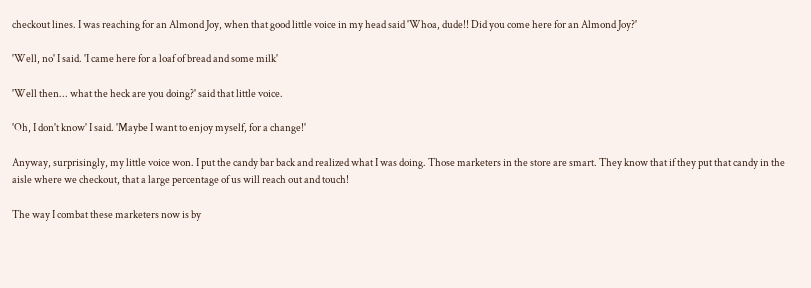checkout lines. I was reaching for an Almond Joy, when that good little voice in my head said 'Whoa, dude!! Did you come here for an Almond Joy?'

'Well, no' I said. 'I came here for a loaf of bread and some milk'

'Well then... what the heck are you doing?' said that little voice.

'Oh, I don't know' I said. 'Maybe I want to enjoy myself, for a change!'

Anyway, surprisingly, my little voice won. I put the candy bar back and realized what I was doing. Those marketers in the store are smart. They know that if they put that candy in the aisle where we checkout, that a large percentage of us will reach out and touch!

The way I combat these marketers now is by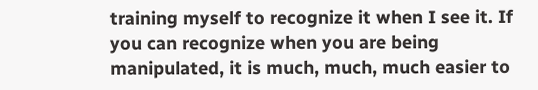training myself to recognize it when I see it. If you can recognize when you are being manipulated, it is much, much, much easier to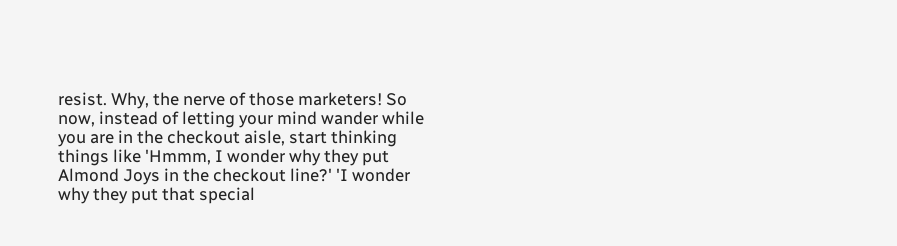resist. Why, the nerve of those marketers! So now, instead of letting your mind wander while you are in the checkout aisle, start thinking things like 'Hmmm, I wonder why they put Almond Joys in the checkout line?' 'I wonder why they put that special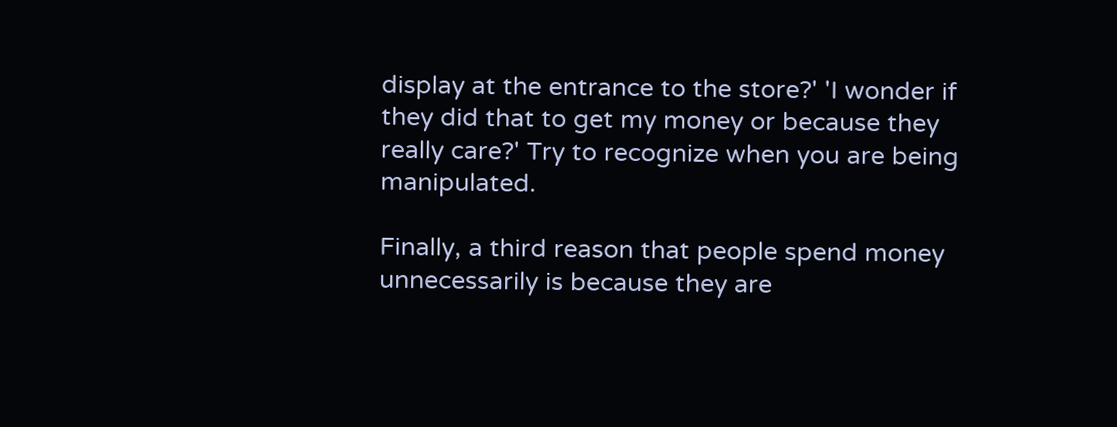display at the entrance to the store?' 'I wonder if they did that to get my money or because they really care?' Try to recognize when you are being manipulated.

Finally, a third reason that people spend money unnecessarily is because they are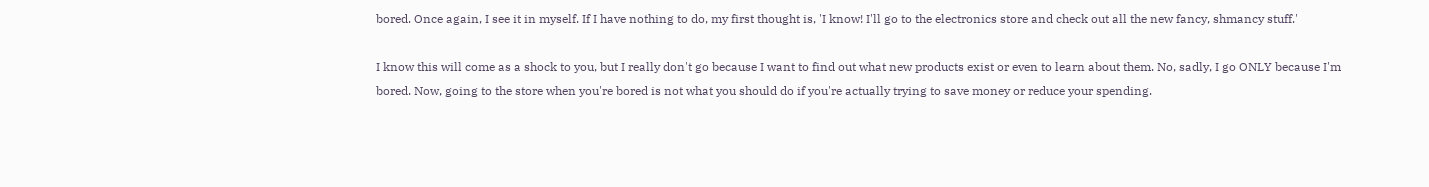bored. Once again, I see it in myself. If I have nothing to do, my first thought is, 'I know! I'll go to the electronics store and check out all the new fancy, shmancy stuff.'

I know this will come as a shock to you, but I really don't go because I want to find out what new products exist or even to learn about them. No, sadly, I go ONLY because I'm bored. Now, going to the store when you're bored is not what you should do if you're actually trying to save money or reduce your spending.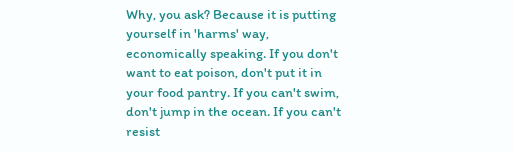Why, you ask? Because it is putting yourself in 'harms' way, economically speaking. If you don't want to eat poison, don't put it in your food pantry. If you can't swim, don't jump in the ocean. If you can't resist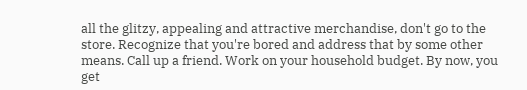all the glitzy, appealing and attractive merchandise, don't go to the store. Recognize that you're bored and address that by some other means. Call up a friend. Work on your household budget. By now, you get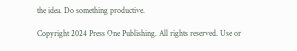the idea. Do something productive.

Copyright 2024 Press One Publishing. All rights reserved. Use or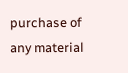purchase of any material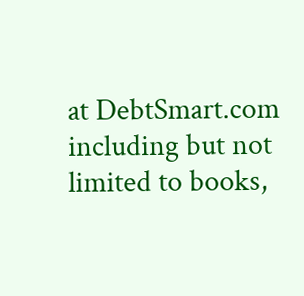at DebtSmart.com including but not limited to books,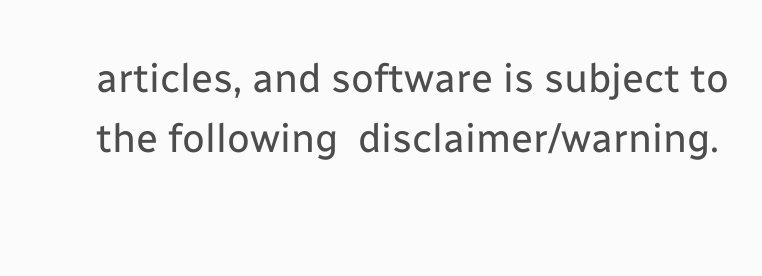articles, and software is subject to the following  disclaimer/warning.